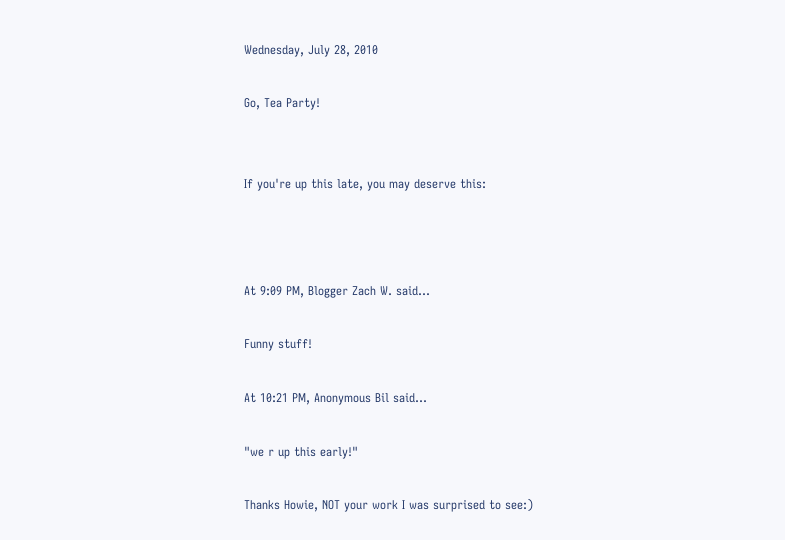Wednesday, July 28, 2010

Go, Tea Party!


If you're up this late, you may deserve this:



At 9:09 PM, Blogger Zach W. said...

Funny stuff!

At 10:21 PM, Anonymous Bil said...

"we r up this early!"

Thanks Howie, NOT your work I was surprised to see:)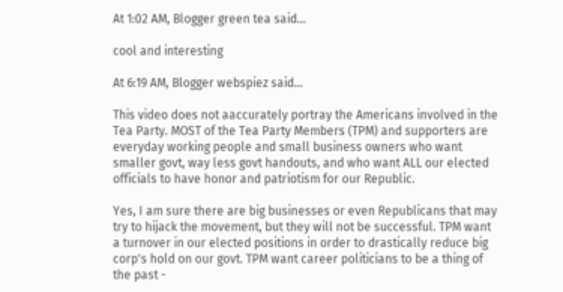At 1:02 AM, Blogger green tea said...

cool and interesting

At 6:19 AM, Blogger webspiez said...

This video does not aaccurately portray the Americans involved in the Tea Party. MOST of the Tea Party Members (TPM) and supporters are everyday working people and small business owners who want smaller govt, way less govt handouts, and who want ALL our elected officials to have honor and patriotism for our Republic.

Yes, I am sure there are big businesses or even Republicans that may try to hijack the movement, but they will not be successful. TPM want a turnover in our elected positions in order to drastically reduce big corp's hold on our govt. TPM want career politicians to be a thing of the past -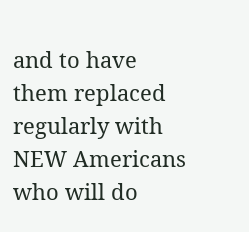and to have them replaced regularly with NEW Americans who will do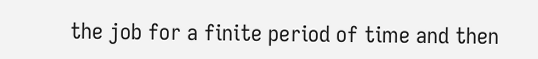the job for a finite period of time and then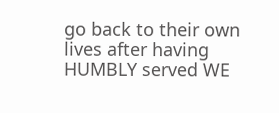go back to their own lives after having HUMBLY served WE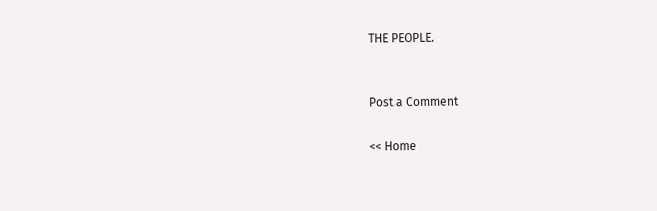THE PEOPLE.


Post a Comment

<< Home